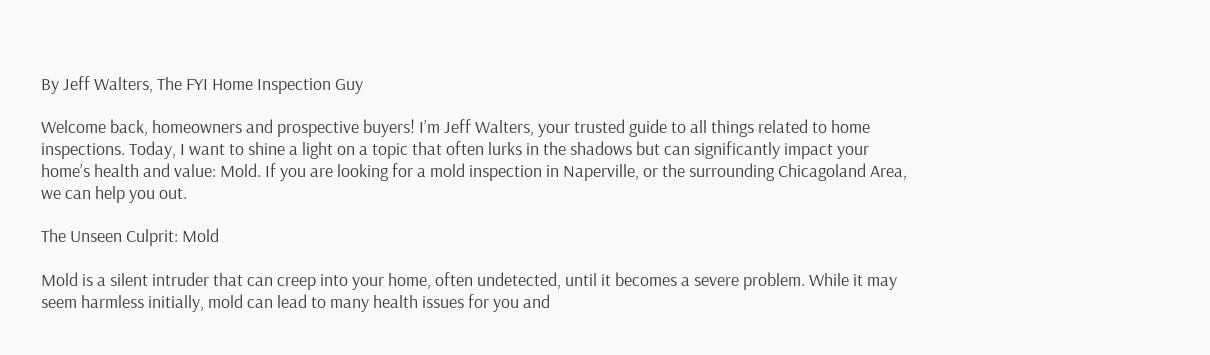By Jeff Walters, The FYI Home Inspection Guy

Welcome back, homeowners and prospective buyers! I’m Jeff Walters, your trusted guide to all things related to home inspections. Today, I want to shine a light on a topic that often lurks in the shadows but can significantly impact your home’s health and value: Mold. If you are looking for a mold inspection in Naperville, or the surrounding Chicagoland Area, we can help you out.

The Unseen Culprit: Mold

Mold is a silent intruder that can creep into your home, often undetected, until it becomes a severe problem. While it may seem harmless initially, mold can lead to many health issues for you and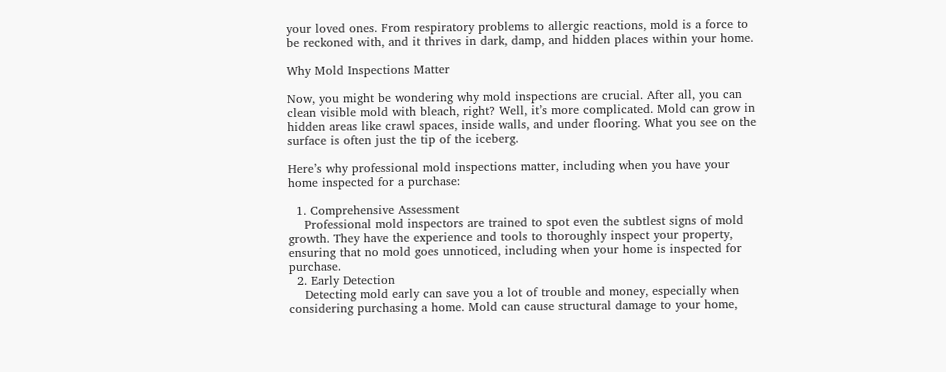your loved ones. From respiratory problems to allergic reactions, mold is a force to be reckoned with, and it thrives in dark, damp, and hidden places within your home.

Why Mold Inspections Matter

Now, you might be wondering why mold inspections are crucial. After all, you can clean visible mold with bleach, right? Well, it’s more complicated. Mold can grow in hidden areas like crawl spaces, inside walls, and under flooring. What you see on the surface is often just the tip of the iceberg.

Here’s why professional mold inspections matter, including when you have your home inspected for a purchase:

  1. Comprehensive Assessment
    Professional mold inspectors are trained to spot even the subtlest signs of mold growth. They have the experience and tools to thoroughly inspect your property, ensuring that no mold goes unnoticed, including when your home is inspected for purchase.
  2. Early Detection
    Detecting mold early can save you a lot of trouble and money, especially when considering purchasing a home. Mold can cause structural damage to your home,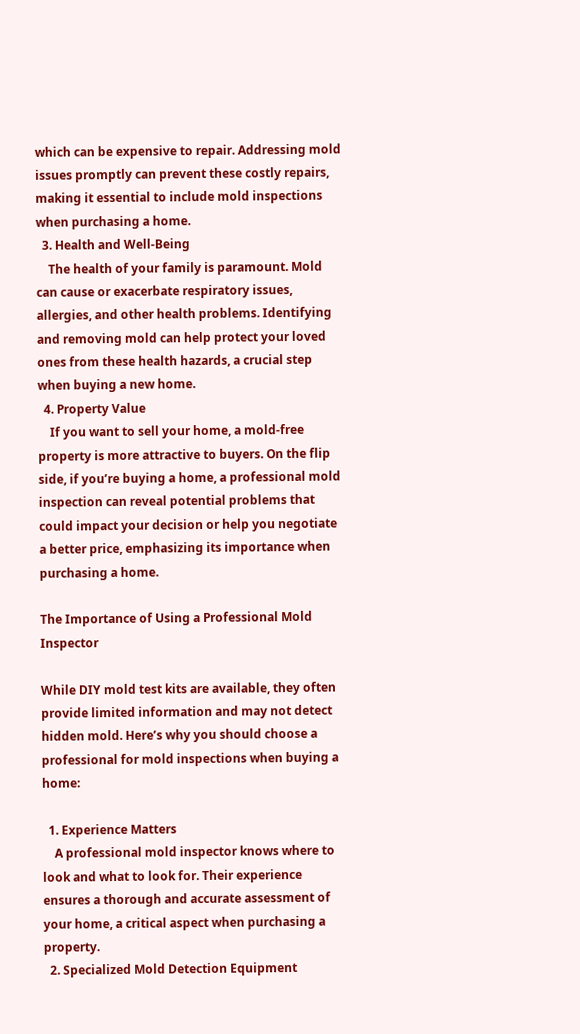which can be expensive to repair. Addressing mold issues promptly can prevent these costly repairs, making it essential to include mold inspections when purchasing a home.
  3. Health and Well-Being
    The health of your family is paramount. Mold can cause or exacerbate respiratory issues, allergies, and other health problems. Identifying and removing mold can help protect your loved ones from these health hazards, a crucial step when buying a new home.
  4. Property Value
    If you want to sell your home, a mold-free property is more attractive to buyers. On the flip side, if you’re buying a home, a professional mold inspection can reveal potential problems that could impact your decision or help you negotiate a better price, emphasizing its importance when purchasing a home.

The Importance of Using a Professional Mold Inspector

While DIY mold test kits are available, they often provide limited information and may not detect hidden mold. Here’s why you should choose a professional for mold inspections when buying a home:

  1. Experience Matters
    A professional mold inspector knows where to look and what to look for. Their experience ensures a thorough and accurate assessment of your home, a critical aspect when purchasing a property.
  2. Specialized Mold Detection Equipment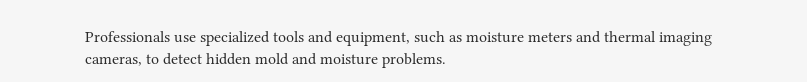Professionals use specialized tools and equipment, such as moisture meters and thermal imaging cameras, to detect hidden mold and moisture problems.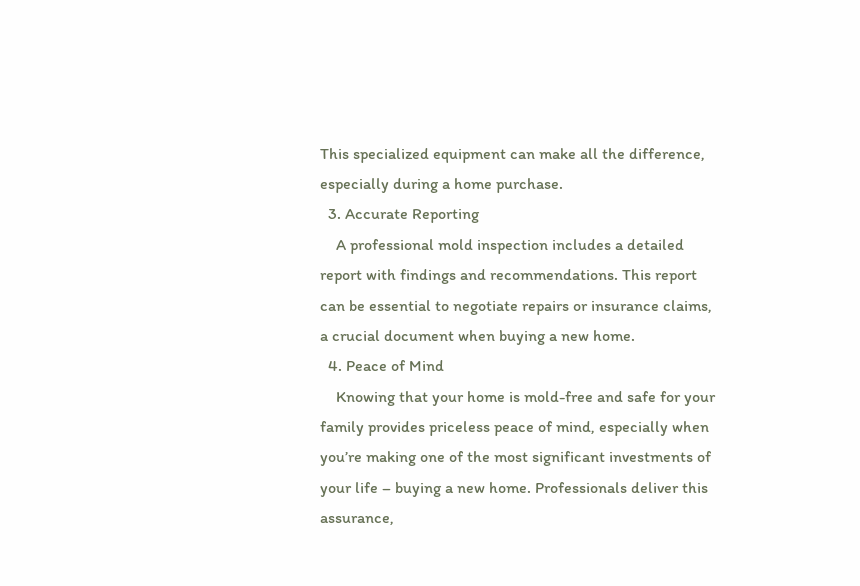This specialized equipment can make all the difference, especially during a home purchase.
  3. Accurate Reporting
    A professional mold inspection includes a detailed report with findings and recommendations. This report can be essential to negotiate repairs or insurance claims, a crucial document when buying a new home.
  4. Peace of Mind
    Knowing that your home is mold-free and safe for your family provides priceless peace of mind, especially when you’re making one of the most significant investments of your life – buying a new home. Professionals deliver this assurance,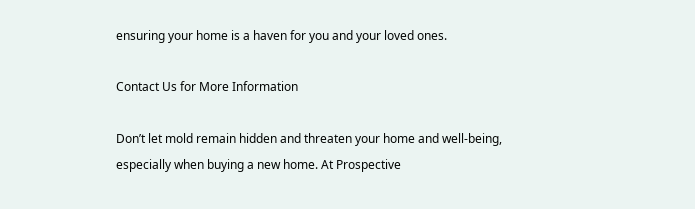ensuring your home is a haven for you and your loved ones.

Contact Us for More Information

Don’t let mold remain hidden and threaten your home and well-being, especially when buying a new home. At Prospective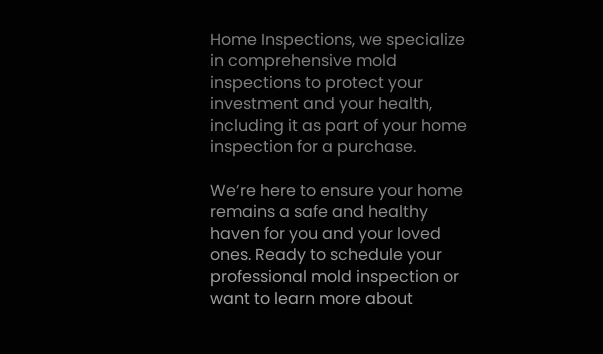Home Inspections, we specialize in comprehensive mold inspections to protect your investment and your health, including it as part of your home inspection for a purchase.

We’re here to ensure your home remains a safe and healthy haven for you and your loved ones. Ready to schedule your professional mold inspection or want to learn more about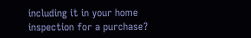including it in your home inspection for a purchase?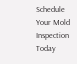Schedule Your Mold Inspection Today